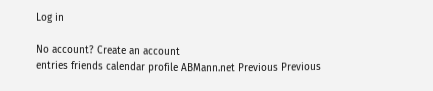Log in

No account? Create an account
entries friends calendar profile ABMann.net Previous Previous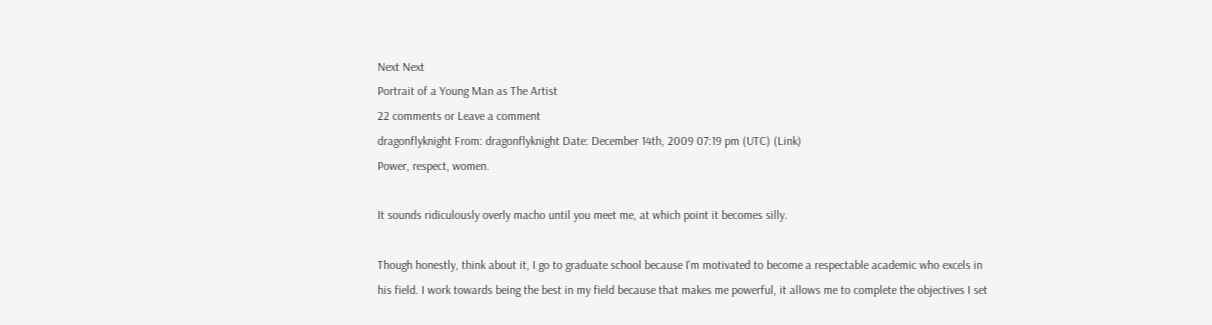Next Next
Portrait of a Young Man as The Artist
22 comments or Leave a comment
dragonflyknight From: dragonflyknight Date: December 14th, 2009 07:19 pm (UTC) (Link)
Power, respect, women.

It sounds ridiculously overly macho until you meet me, at which point it becomes silly.

Though honestly, think about it, I go to graduate school because I'm motivated to become a respectable academic who excels in his field. I work towards being the best in my field because that makes me powerful, it allows me to complete the objectives I set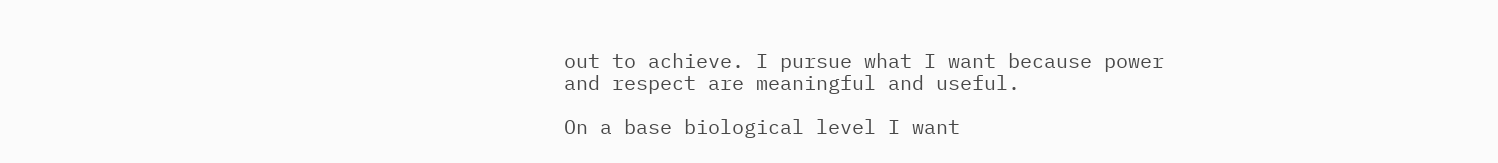out to achieve. I pursue what I want because power and respect are meaningful and useful.

On a base biological level I want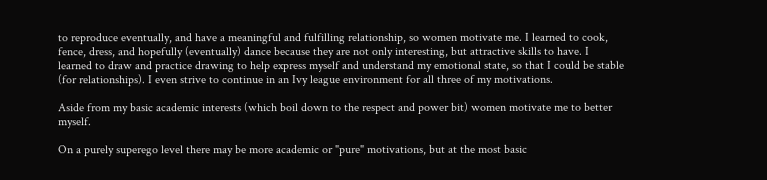to reproduce eventually, and have a meaningful and fulfilling relationship, so women motivate me. I learned to cook, fence, dress, and hopefully (eventually) dance because they are not only interesting, but attractive skills to have. I learned to draw and practice drawing to help express myself and understand my emotional state, so that I could be stable (for relationships). I even strive to continue in an Ivy league environment for all three of my motivations.

Aside from my basic academic interests (which boil down to the respect and power bit) women motivate me to better myself.

On a purely superego level there may be more academic or "pure" motivations, but at the most basic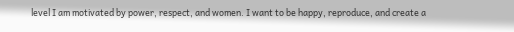level I am motivated by power, respect, and women. I want to be happy, reproduce, and create a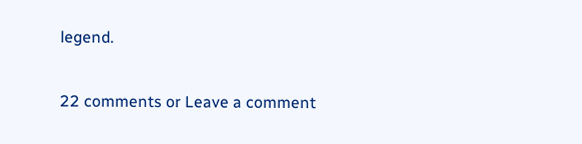legend.

22 comments or Leave a comment